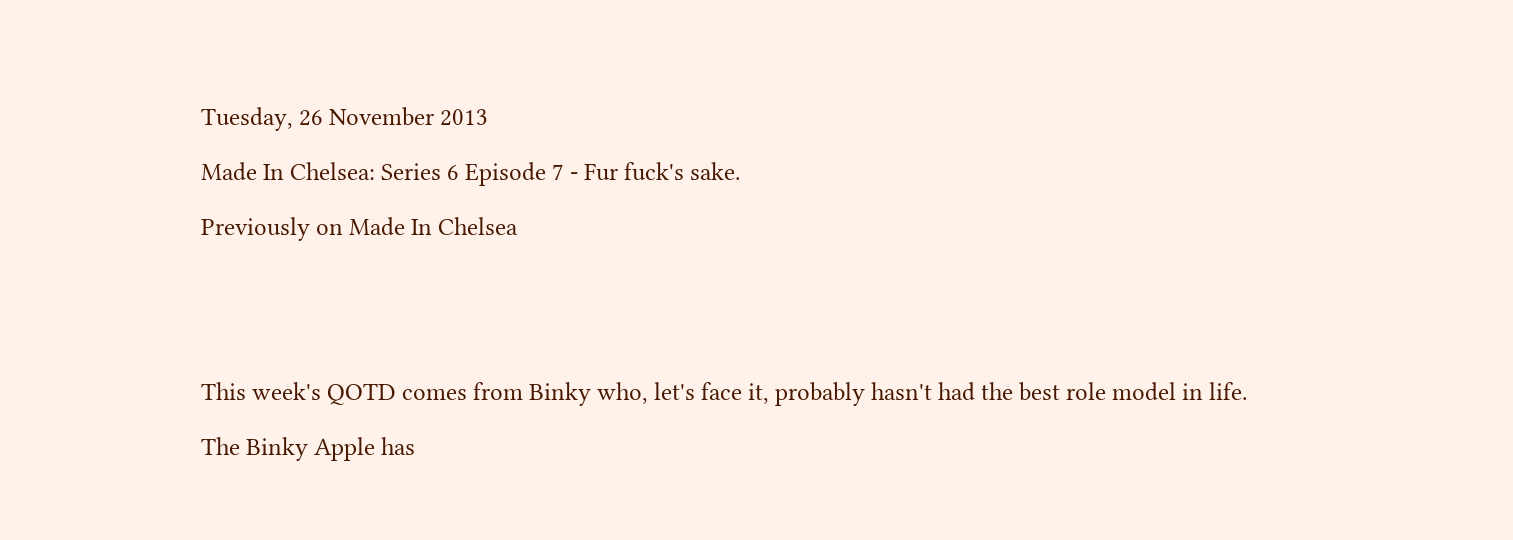Tuesday, 26 November 2013

Made In Chelsea: Series 6 Episode 7 - Fur fuck's sake.

Previously on Made In Chelsea





This week's QOTD comes from Binky who, let's face it, probably hasn't had the best role model in life.

The Binky Apple has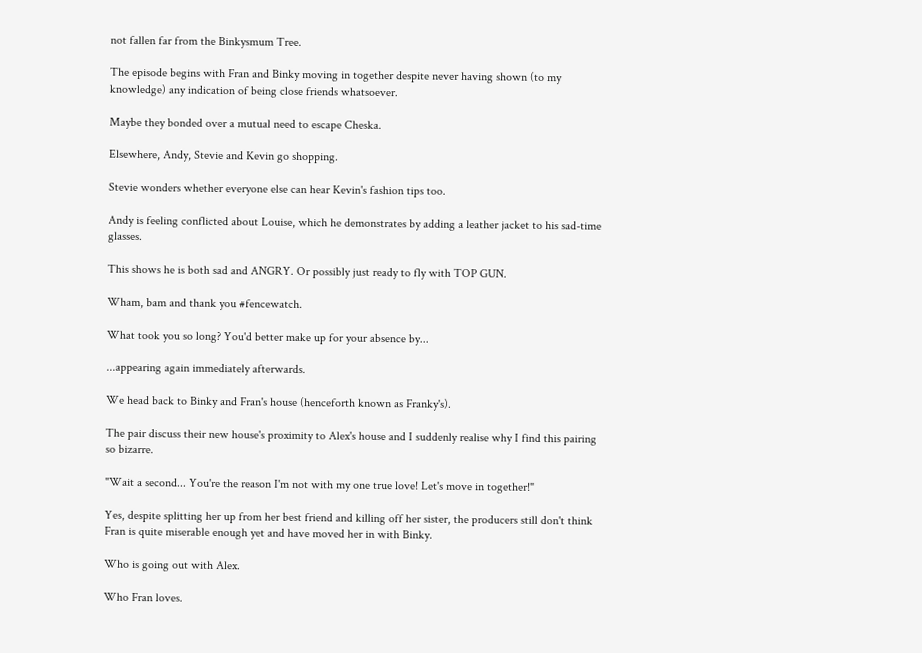not fallen far from the Binkysmum Tree.

The episode begins with Fran and Binky moving in together despite never having shown (to my knowledge) any indication of being close friends whatsoever.

Maybe they bonded over a mutual need to escape Cheska.

Elsewhere, Andy, Stevie and Kevin go shopping.

Stevie wonders whether everyone else can hear Kevin's fashion tips too.

Andy is feeling conflicted about Louise, which he demonstrates by adding a leather jacket to his sad-time glasses.

This shows he is both sad and ANGRY. Or possibly just ready to fly with TOP GUN.

Wham, bam and thank you #fencewatch.

What took you so long? You'd better make up for your absence by...

...appearing again immediately afterwards.

We head back to Binky and Fran's house (henceforth known as Franky's).

The pair discuss their new house's proximity to Alex's house and I suddenly realise why I find this pairing so bizarre.

"Wait a second... You're the reason I'm not with my one true love! Let's move in together!"

Yes, despite splitting her up from her best friend and killing off her sister, the producers still don't think Fran is quite miserable enough yet and have moved her in with Binky.

Who is going out with Alex.

Who Fran loves.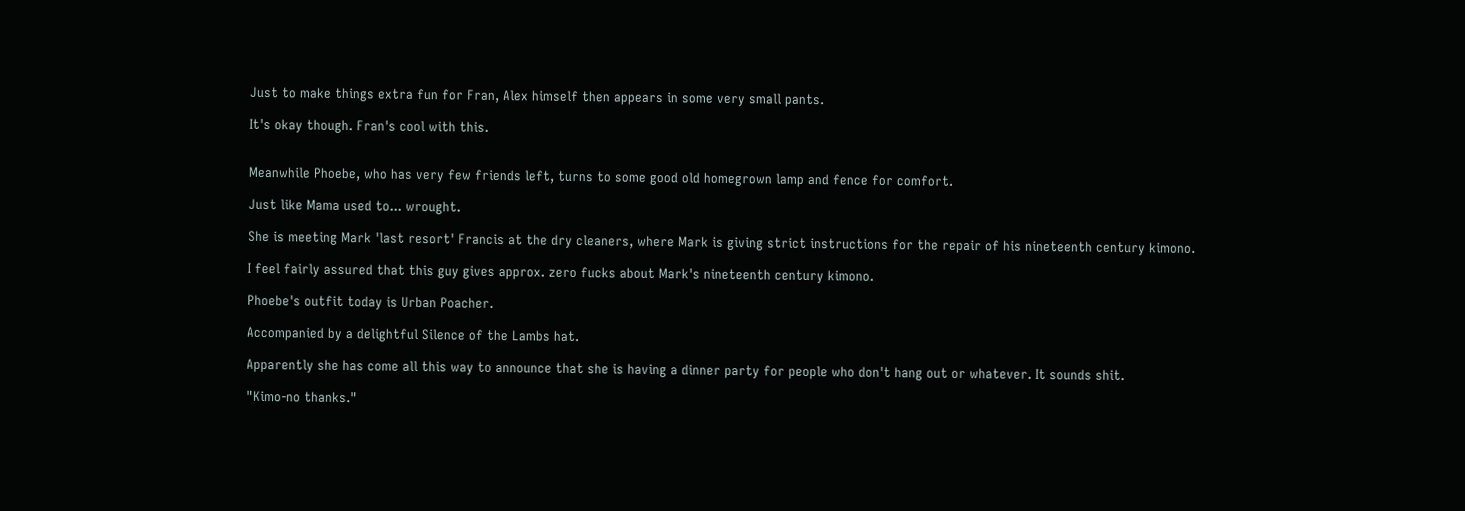Just to make things extra fun for Fran, Alex himself then appears in some very small pants.

It's okay though. Fran's cool with this.


Meanwhile Phoebe, who has very few friends left, turns to some good old homegrown lamp and fence for comfort.

Just like Mama used to... wrought.

She is meeting Mark 'last resort' Francis at the dry cleaners, where Mark is giving strict instructions for the repair of his nineteenth century kimono.

I feel fairly assured that this guy gives approx. zero fucks about Mark's nineteenth century kimono.

Phoebe's outfit today is Urban Poacher.

Accompanied by a delightful Silence of the Lambs hat.

Apparently she has come all this way to announce that she is having a dinner party for people who don't hang out or whatever. It sounds shit.

"Kimo-no thanks."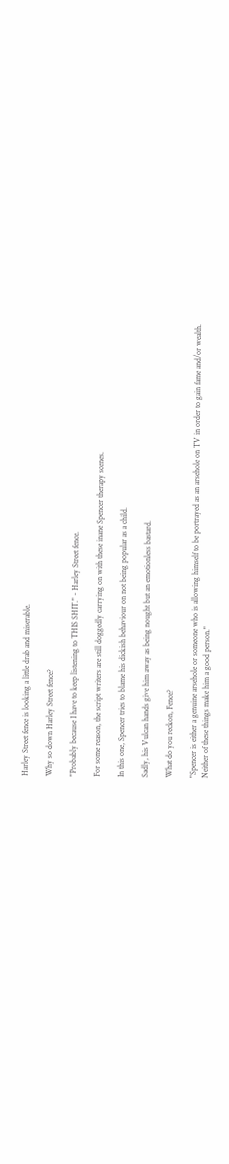Harley Street fence is looking a little drab and miserable.

Why so down Harley Street fence?

"Probably because I have to keep listening to THIS SHIT." - Harley Street fence.

For some reason, the script writers are still doggedly carrying on with these inane Spencer therapy scenes.

In this one, Spencer tries to blame his dickish behaviour on not being popular as a child.

Sadly, his Vulcan hands give him away as being nought but an emotionless bastard.

What do you reckon, Fence?

"Spencer is either a genuine arsehole or someone who is allowing himself to be portrayed as an arsehole on TV in order to gain fame and/or wealth.
Neither of these things make him a good person."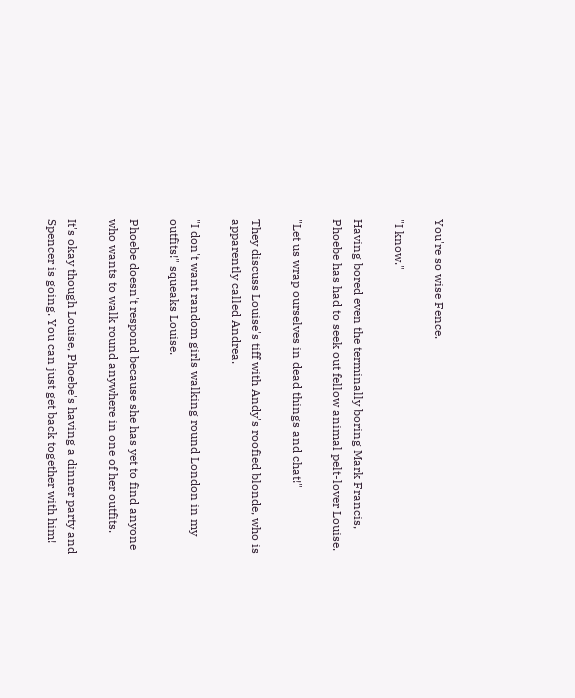You're so wise Fence.

"I know."

Having bored even the terminally boring Mark Francis, Phoebe has had to seek out fellow animal pelt-lover Louise.

"Let us wrap ourselves in dead things and chat!"

They discuss Louise's tiff with Andy's roofied blonde, who is apparently called Andrea.

"I don't want random girls walking round London in my outfits!" squeaks Louise.

Phoebe doesn't respond because she has yet to find anyone who wants to walk round anywhere in one of her outfits.

It's okay though Louise, Phoebe's having a dinner party and Spencer is going. You can just get back together with him!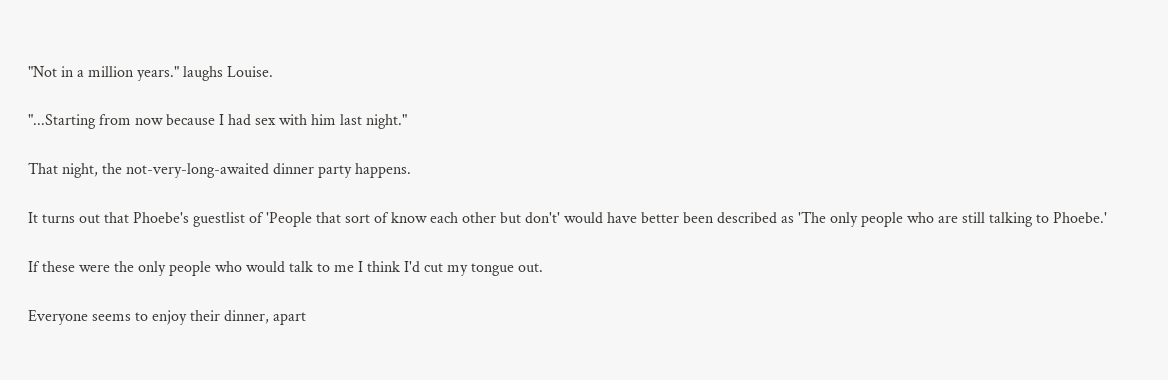"Not in a million years." laughs Louise.

"...Starting from now because I had sex with him last night."

That night, the not-very-long-awaited dinner party happens.

It turns out that Phoebe's guestlist of 'People that sort of know each other but don't' would have better been described as 'The only people who are still talking to Phoebe.'

If these were the only people who would talk to me I think I'd cut my tongue out.

Everyone seems to enjoy their dinner, apart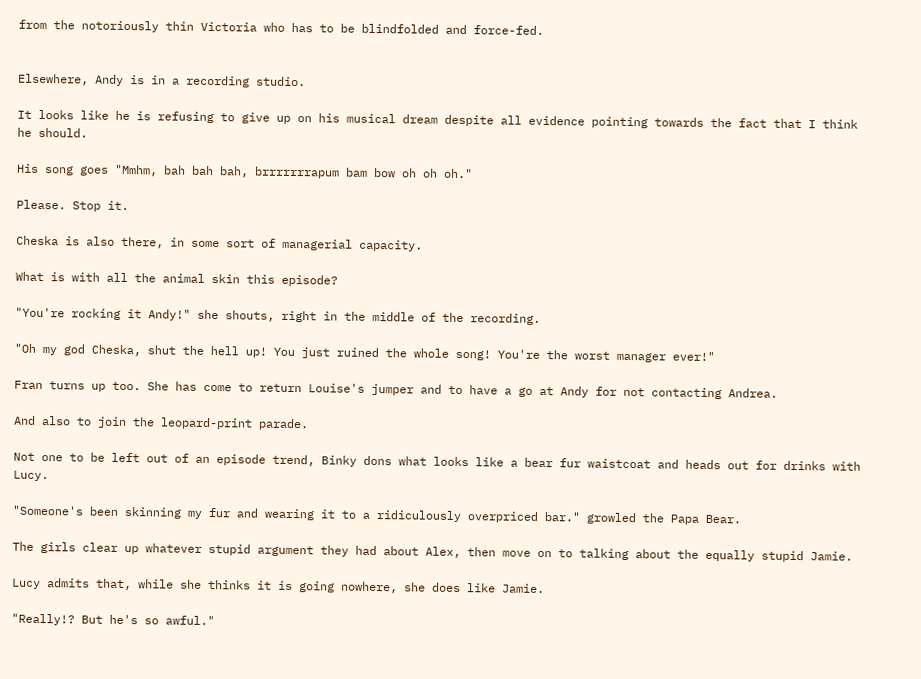from the notoriously thin Victoria who has to be blindfolded and force-fed.


Elsewhere, Andy is in a recording studio.

It looks like he is refusing to give up on his musical dream despite all evidence pointing towards the fact that I think he should.

His song goes "Mmhm, bah bah bah, brrrrrrrapum bam bow oh oh oh."

Please. Stop it.

Cheska is also there, in some sort of managerial capacity.

What is with all the animal skin this episode?

"You're rocking it Andy!" she shouts, right in the middle of the recording.

"Oh my god Cheska, shut the hell up! You just ruined the whole song! You're the worst manager ever!"

Fran turns up too. She has come to return Louise's jumper and to have a go at Andy for not contacting Andrea.

And also to join the leopard-print parade.

Not one to be left out of an episode trend, Binky dons what looks like a bear fur waistcoat and heads out for drinks with Lucy.

"Someone's been skinning my fur and wearing it to a ridiculously overpriced bar." growled the Papa Bear.

The girls clear up whatever stupid argument they had about Alex, then move on to talking about the equally stupid Jamie.

Lucy admits that, while she thinks it is going nowhere, she does like Jamie.

"Really!? But he's so awful."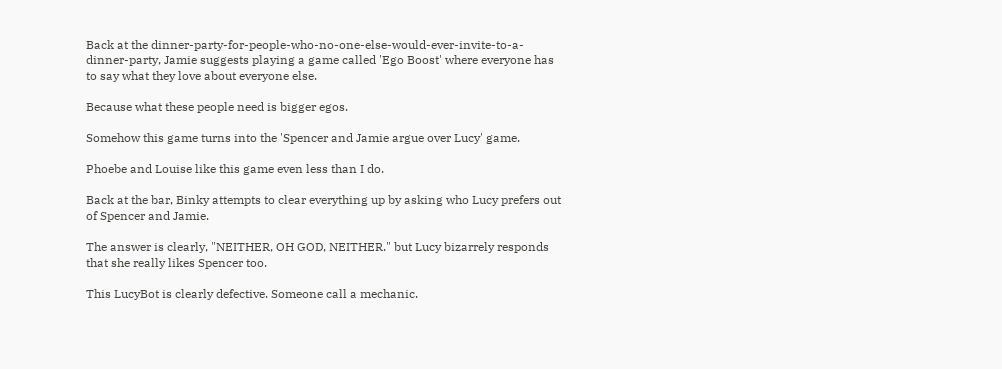Back at the dinner-party-for-people-who-no-one-else-would-ever-invite-to-a-dinner-party, Jamie suggests playing a game called 'Ego Boost' where everyone has to say what they love about everyone else.

Because what these people need is bigger egos.

Somehow this game turns into the 'Spencer and Jamie argue over Lucy' game.

Phoebe and Louise like this game even less than I do.

Back at the bar, Binky attempts to clear everything up by asking who Lucy prefers out of Spencer and Jamie.

The answer is clearly, "NEITHER, OH GOD, NEITHER." but Lucy bizarrely responds that she really likes Spencer too.

This LucyBot is clearly defective. Someone call a mechanic.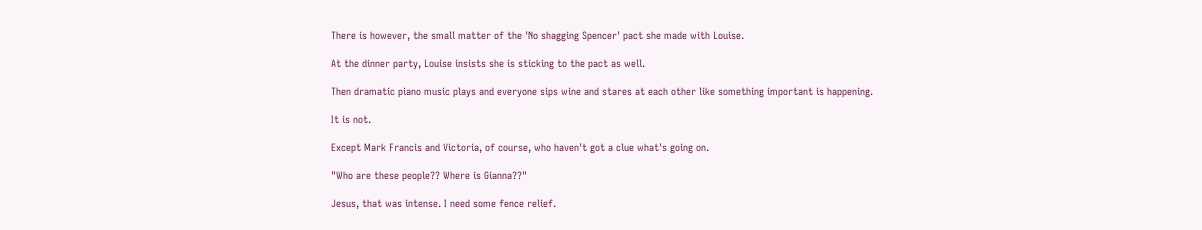There is however, the small matter of the 'No shagging Spencer' pact she made with Louise.

At the dinner party, Louise insists she is sticking to the pact as well.

Then dramatic piano music plays and everyone sips wine and stares at each other like something important is happening.

It is not.

Except Mark Francis and Victoria, of course, who haven't got a clue what's going on.

"Who are these people?? Where is Gianna??"

Jesus, that was intense. I need some fence relief.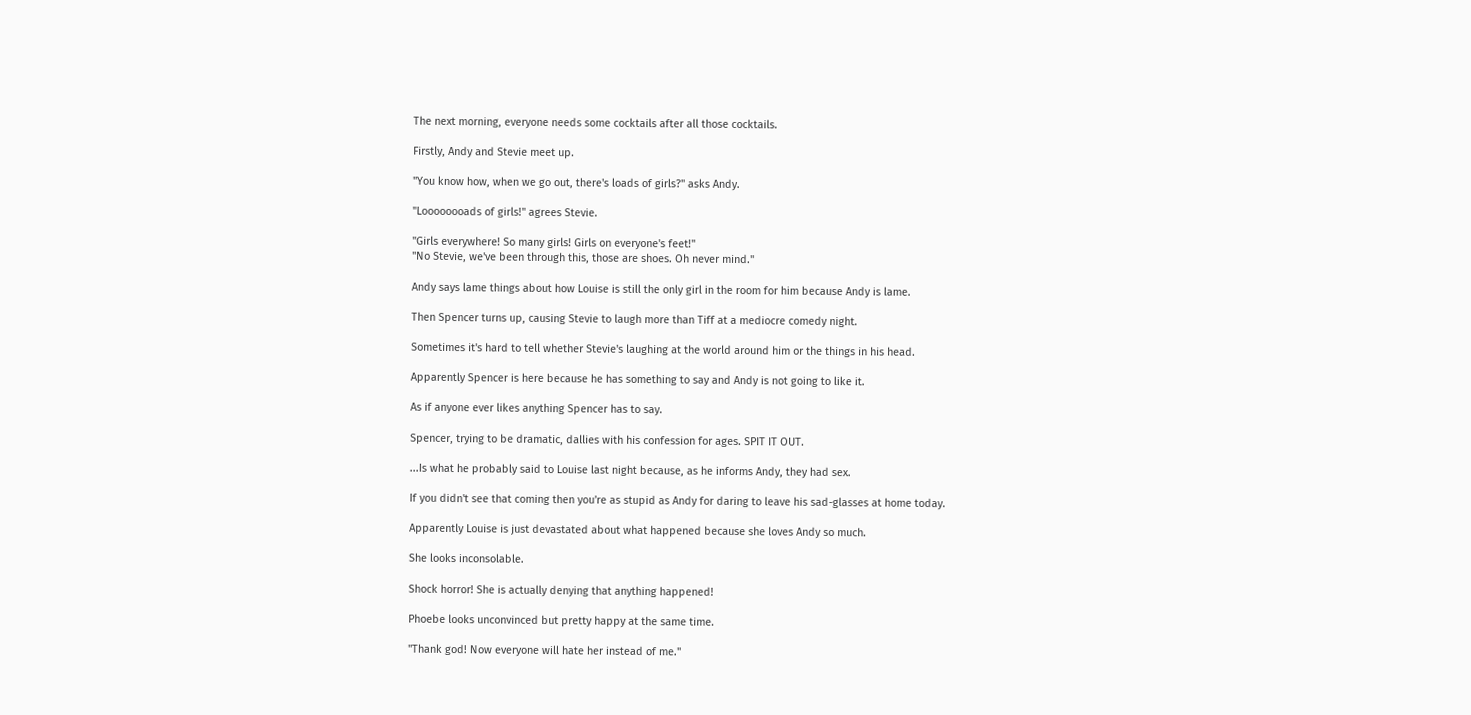The next morning, everyone needs some cocktails after all those cocktails.

Firstly, Andy and Stevie meet up.

"You know how, when we go out, there's loads of girls?" asks Andy.

"Loooooooads of girls!" agrees Stevie.

"Girls everywhere! So many girls! Girls on everyone's feet!"
"No Stevie, we've been through this, those are shoes. Oh never mind."

Andy says lame things about how Louise is still the only girl in the room for him because Andy is lame.

Then Spencer turns up, causing Stevie to laugh more than Tiff at a mediocre comedy night.

Sometimes it's hard to tell whether Stevie's laughing at the world around him or the things in his head.

Apparently Spencer is here because he has something to say and Andy is not going to like it.

As if anyone ever likes anything Spencer has to say.

Spencer, trying to be dramatic, dallies with his confession for ages. SPIT IT OUT.

...Is what he probably said to Louise last night because, as he informs Andy, they had sex.

If you didn't see that coming then you're as stupid as Andy for daring to leave his sad-glasses at home today.

Apparently Louise is just devastated about what happened because she loves Andy so much.

She looks inconsolable.

Shock horror! She is actually denying that anything happened!

Phoebe looks unconvinced but pretty happy at the same time.

"Thank god! Now everyone will hate her instead of me."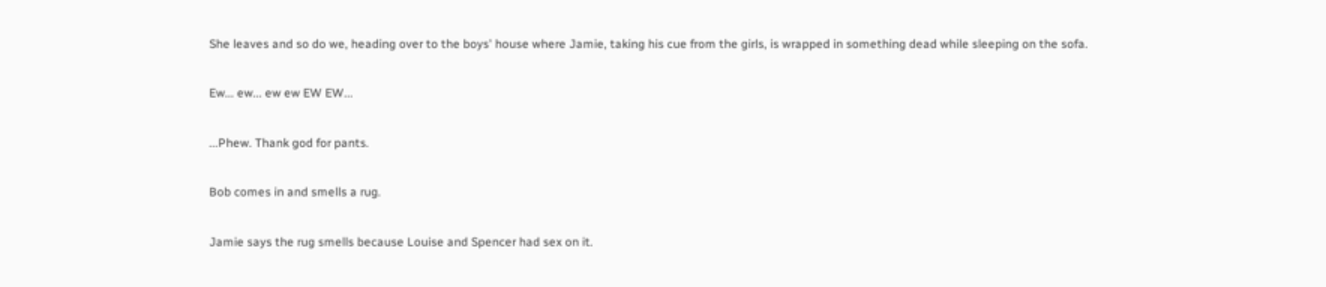She leaves and so do we, heading over to the boys' house where Jamie, taking his cue from the girls, is wrapped in something dead while sleeping on the sofa.

Ew... ew... ew ew EW EW...

...Phew. Thank god for pants.

Bob comes in and smells a rug.

Jamie says the rug smells because Louise and Spencer had sex on it.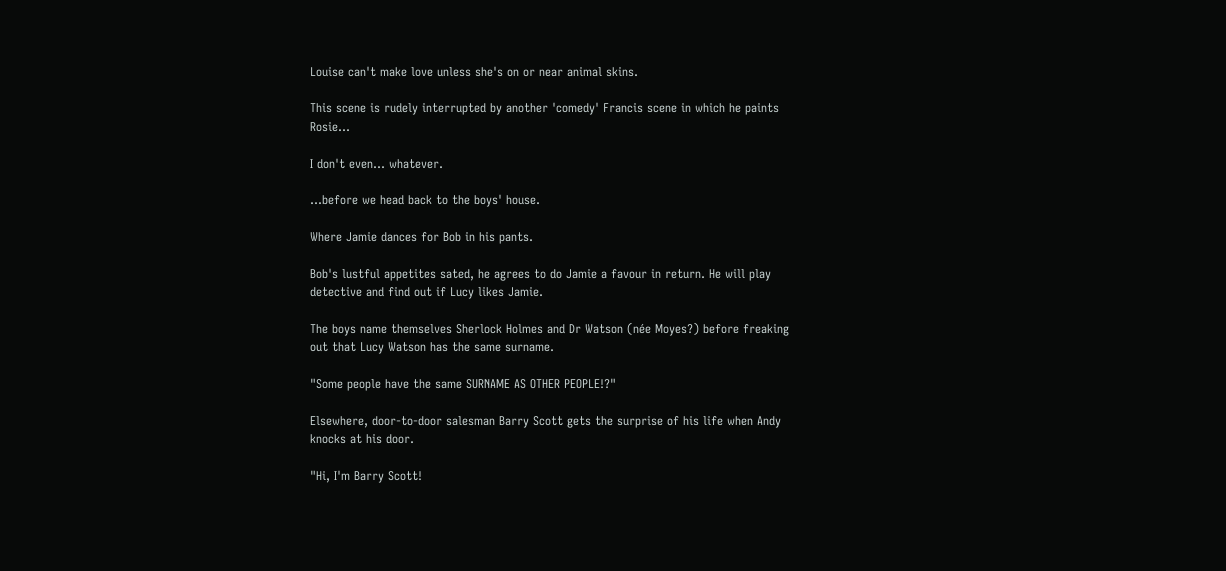Louise can't make love unless she's on or near animal skins.

This scene is rudely interrupted by another 'comedy' Francis scene in which he paints Rosie...

I don't even... whatever.

...before we head back to the boys' house.

Where Jamie dances for Bob in his pants.

Bob's lustful appetites sated, he agrees to do Jamie a favour in return. He will play detective and find out if Lucy likes Jamie.

The boys name themselves Sherlock Holmes and Dr Watson (née Moyes?) before freaking out that Lucy Watson has the same surname.

"Some people have the same SURNAME AS OTHER PEOPLE!?"

Elsewhere, door-to-door salesman Barry Scott gets the surprise of his life when Andy knocks at his door.

"Hi, I'm Barry Scott!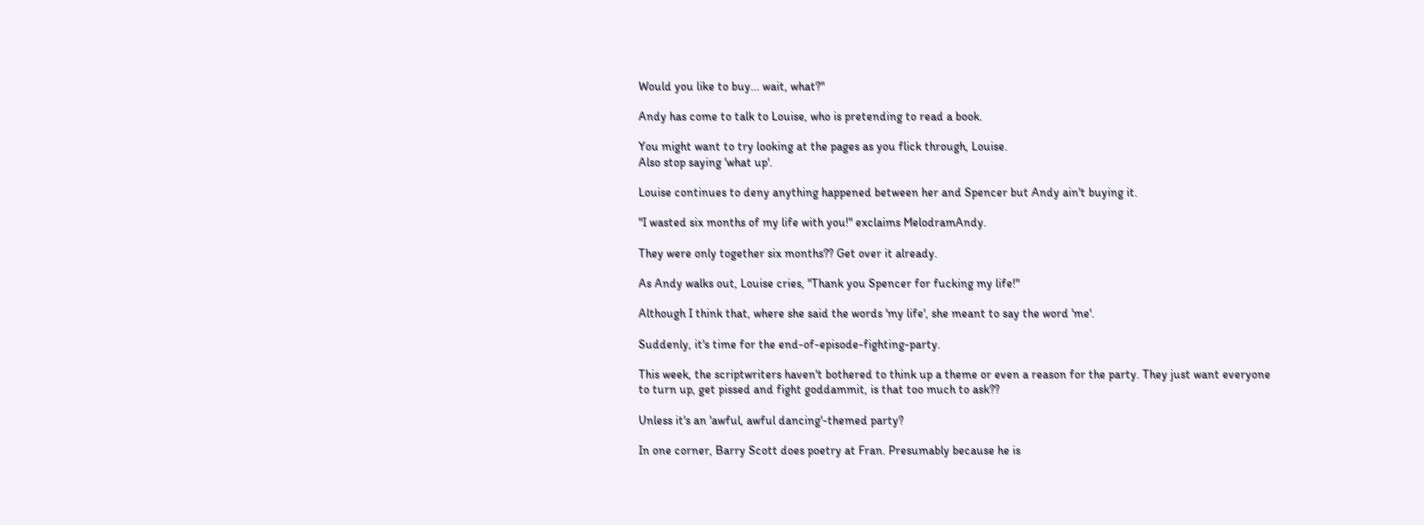Would you like to buy... wait, what?"

Andy has come to talk to Louise, who is pretending to read a book.

You might want to try looking at the pages as you flick through, Louise.
Also stop saying 'what up'.

Louise continues to deny anything happened between her and Spencer but Andy ain't buying it.

"I wasted six months of my life with you!" exclaims MelodramAndy.

They were only together six months?? Get over it already.

As Andy walks out, Louise cries, "Thank you Spencer for fucking my life!"

Although I think that, where she said the words 'my life', she meant to say the word 'me'.

Suddenly, it's time for the end-of-episode-fighting-party.

This week, the scriptwriters haven't bothered to think up a theme or even a reason for the party. They just want everyone to turn up, get pissed and fight goddammit, is that too much to ask??

Unless it's an 'awful, awful dancing'-themed party?

In one corner, Barry Scott does poetry at Fran. Presumably because he is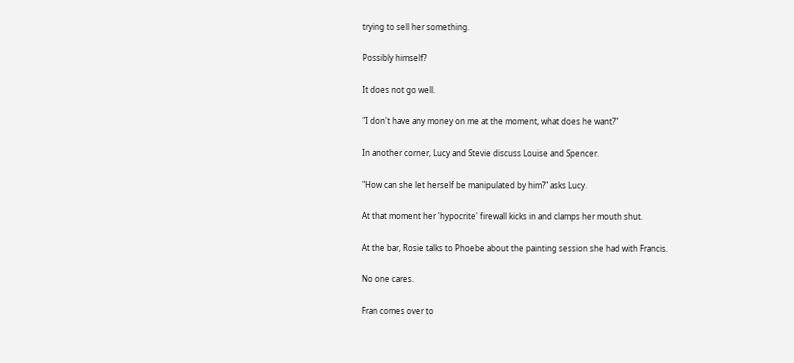trying to sell her something.

Possibly himself?

It does not go well.

"I don't have any money on me at the moment, what does he want?"

In another corner, Lucy and Stevie discuss Louise and Spencer.

"How can she let herself be manipulated by him?" asks Lucy.

At that moment her 'hypocrite' firewall kicks in and clamps her mouth shut.

At the bar, Rosie talks to Phoebe about the painting session she had with Francis.

No one cares.

Fran comes over to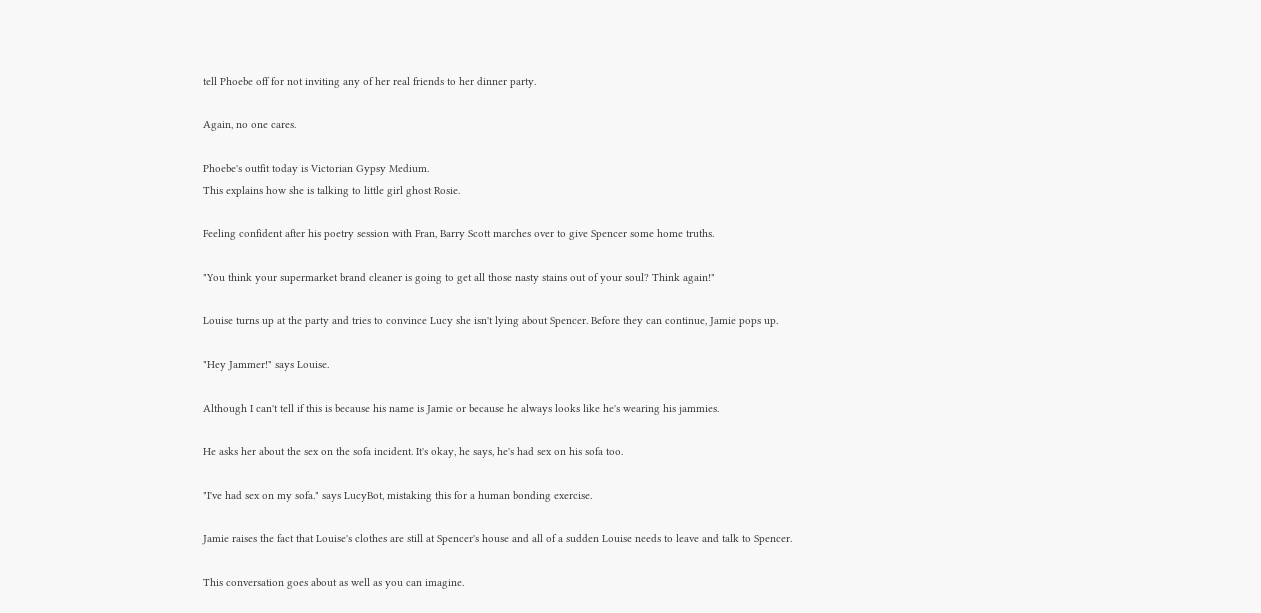tell Phoebe off for not inviting any of her real friends to her dinner party.

Again, no one cares.

Phoebe's outfit today is Victorian Gypsy Medium.
This explains how she is talking to little girl ghost Rosie.

Feeling confident after his poetry session with Fran, Barry Scott marches over to give Spencer some home truths.

"You think your supermarket brand cleaner is going to get all those nasty stains out of your soul? Think again!"

Louise turns up at the party and tries to convince Lucy she isn't lying about Spencer. Before they can continue, Jamie pops up.

"Hey Jammer!" says Louise.

Although I can't tell if this is because his name is Jamie or because he always looks like he's wearing his jammies.

He asks her about the sex on the sofa incident. It's okay, he says, he's had sex on his sofa too.

"I've had sex on my sofa." says LucyBot, mistaking this for a human bonding exercise.

Jamie raises the fact that Louise's clothes are still at Spencer's house and all of a sudden Louise needs to leave and talk to Spencer.

This conversation goes about as well as you can imagine.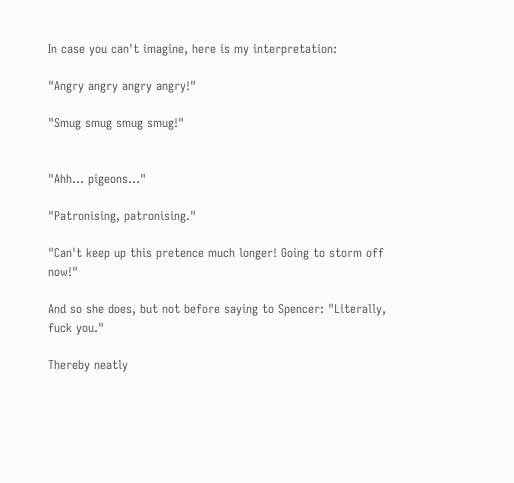In case you can't imagine, here is my interpretation:

"Angry angry angry angry!"

"Smug smug smug smug!"


"Ahh... pigeons..."

"Patronising, patronising."

"Can't keep up this pretence much longer! Going to storm off now!"

And so she does, but not before saying to Spencer: "Literally, fuck you."

Thereby neatly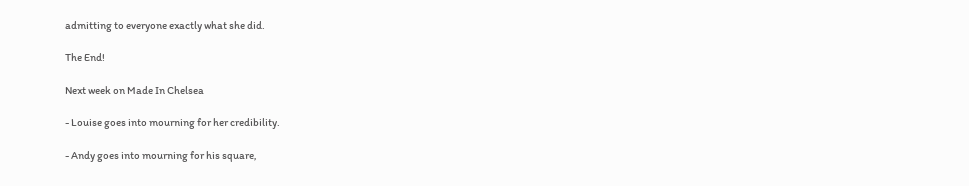admitting to everyone exactly what she did.

The End!

Next week on Made In Chelsea

- Louise goes into mourning for her credibility.

- Andy goes into mourning for his square,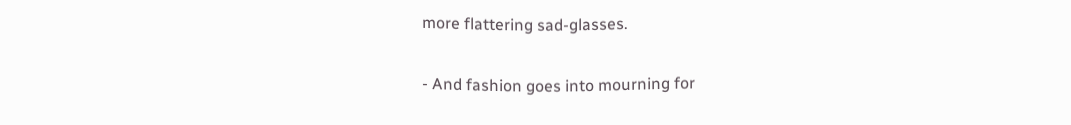more flattering sad-glasses.

- And fashion goes into mourning for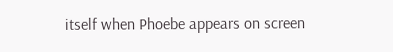itself when Phoebe appears on screen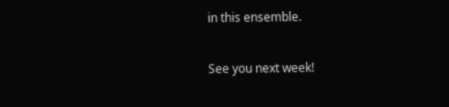in this ensemble.

See you next week!